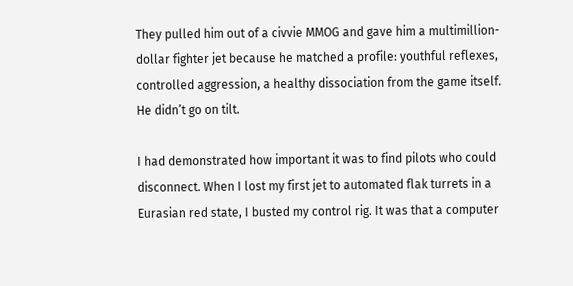They pulled him out of a civvie MMOG and gave him a multimillion-dollar fighter jet because he matched a profile: youthful reflexes, controlled aggression, a healthy dissociation from the game itself. He didn’t go on tilt.

I had demonstrated how important it was to find pilots who could disconnect. When I lost my first jet to automated flak turrets in a Eurasian red state, I busted my control rig. It was that a computer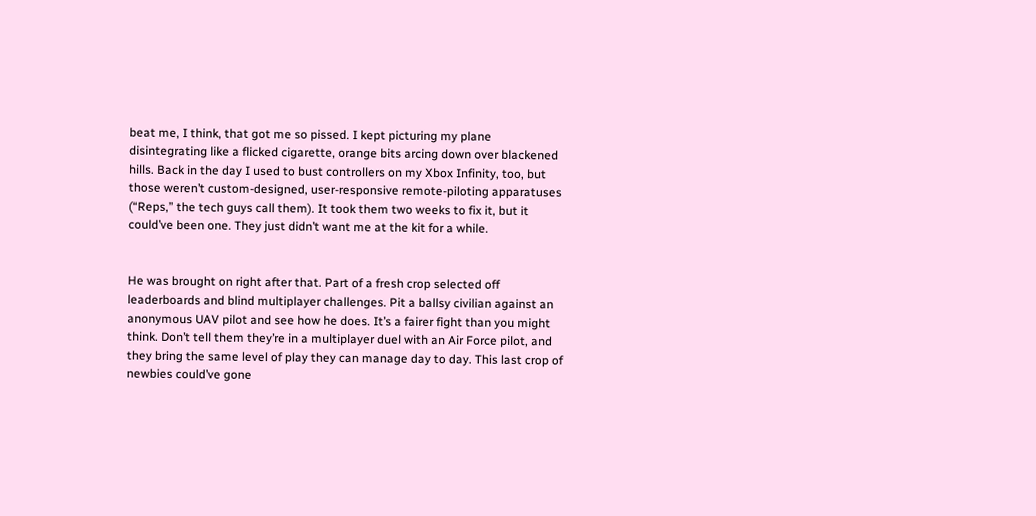beat me, I think, that got me so pissed. I kept picturing my plane disintegrating like a flicked cigarette, orange bits arcing down over blackened hills. Back in the day I used to bust controllers on my Xbox Infinity, too, but those weren’t custom-designed, user-responsive remote-piloting apparatuses (“Reps,” the tech guys call them). It took them two weeks to fix it, but it could’ve been one. They just didn’t want me at the kit for a while.


He was brought on right after that. Part of a fresh crop selected off leaderboards and blind multiplayer challenges. Pit a ballsy civilian against an anonymous UAV pilot and see how he does. It’s a fairer fight than you might think. Don’t tell them they’re in a multiplayer duel with an Air Force pilot, and they bring the same level of play they can manage day to day. This last crop of newbies could’ve gone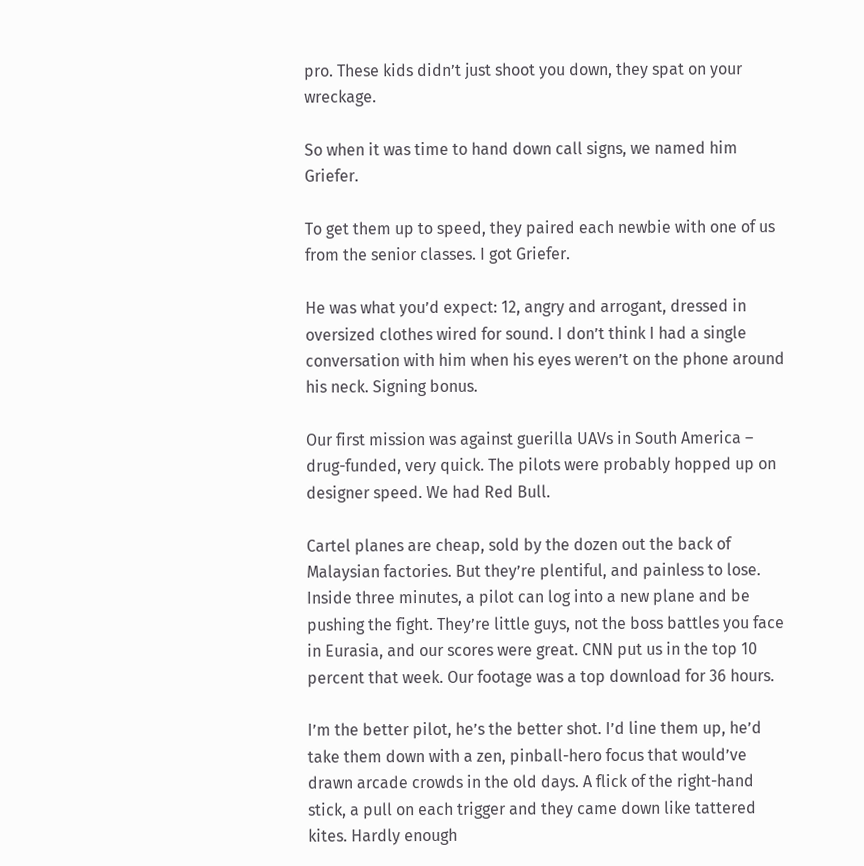pro. These kids didn’t just shoot you down, they spat on your wreckage.

So when it was time to hand down call signs, we named him Griefer.

To get them up to speed, they paired each newbie with one of us from the senior classes. I got Griefer.

He was what you’d expect: 12, angry and arrogant, dressed in oversized clothes wired for sound. I don’t think I had a single conversation with him when his eyes weren’t on the phone around his neck. Signing bonus.

Our first mission was against guerilla UAVs in South America – drug-funded, very quick. The pilots were probably hopped up on designer speed. We had Red Bull.

Cartel planes are cheap, sold by the dozen out the back of Malaysian factories. But they’re plentiful, and painless to lose. Inside three minutes, a pilot can log into a new plane and be pushing the fight. They’re little guys, not the boss battles you face in Eurasia, and our scores were great. CNN put us in the top 10 percent that week. Our footage was a top download for 36 hours.

I’m the better pilot, he’s the better shot. I’d line them up, he’d take them down with a zen, pinball-hero focus that would’ve drawn arcade crowds in the old days. A flick of the right-hand stick, a pull on each trigger and they came down like tattered kites. Hardly enough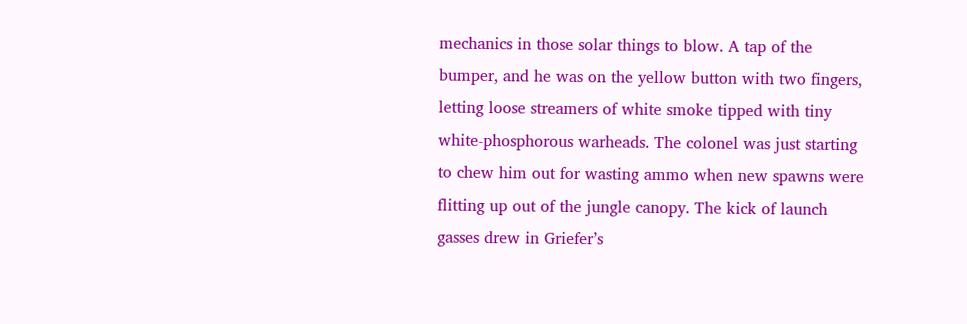mechanics in those solar things to blow. A tap of the bumper, and he was on the yellow button with two fingers, letting loose streamers of white smoke tipped with tiny white-phosphorous warheads. The colonel was just starting to chew him out for wasting ammo when new spawns were flitting up out of the jungle canopy. The kick of launch gasses drew in Griefer’s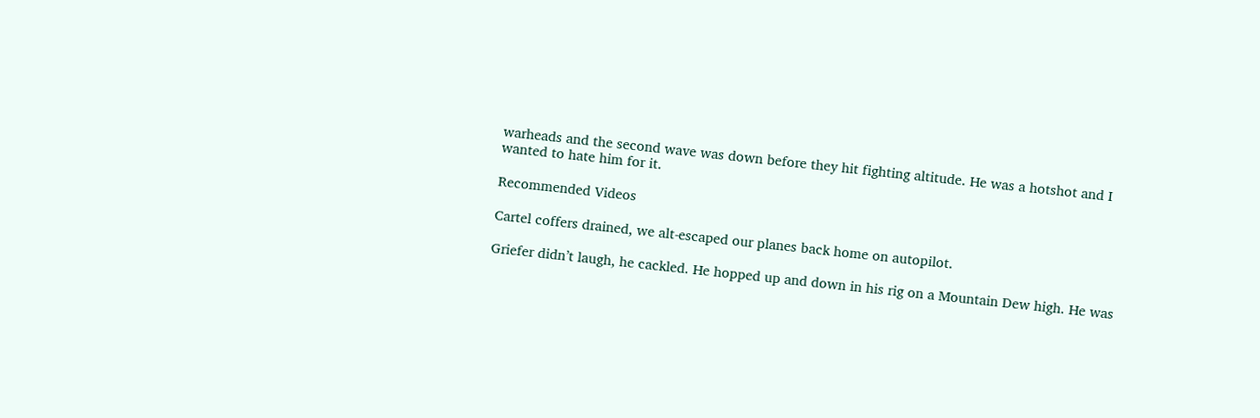warheads and the second wave was down before they hit fighting altitude. He was a hotshot and I wanted to hate him for it.

Recommended Videos

Cartel coffers drained, we alt-escaped our planes back home on autopilot.

Griefer didn’t laugh, he cackled. He hopped up and down in his rig on a Mountain Dew high. He was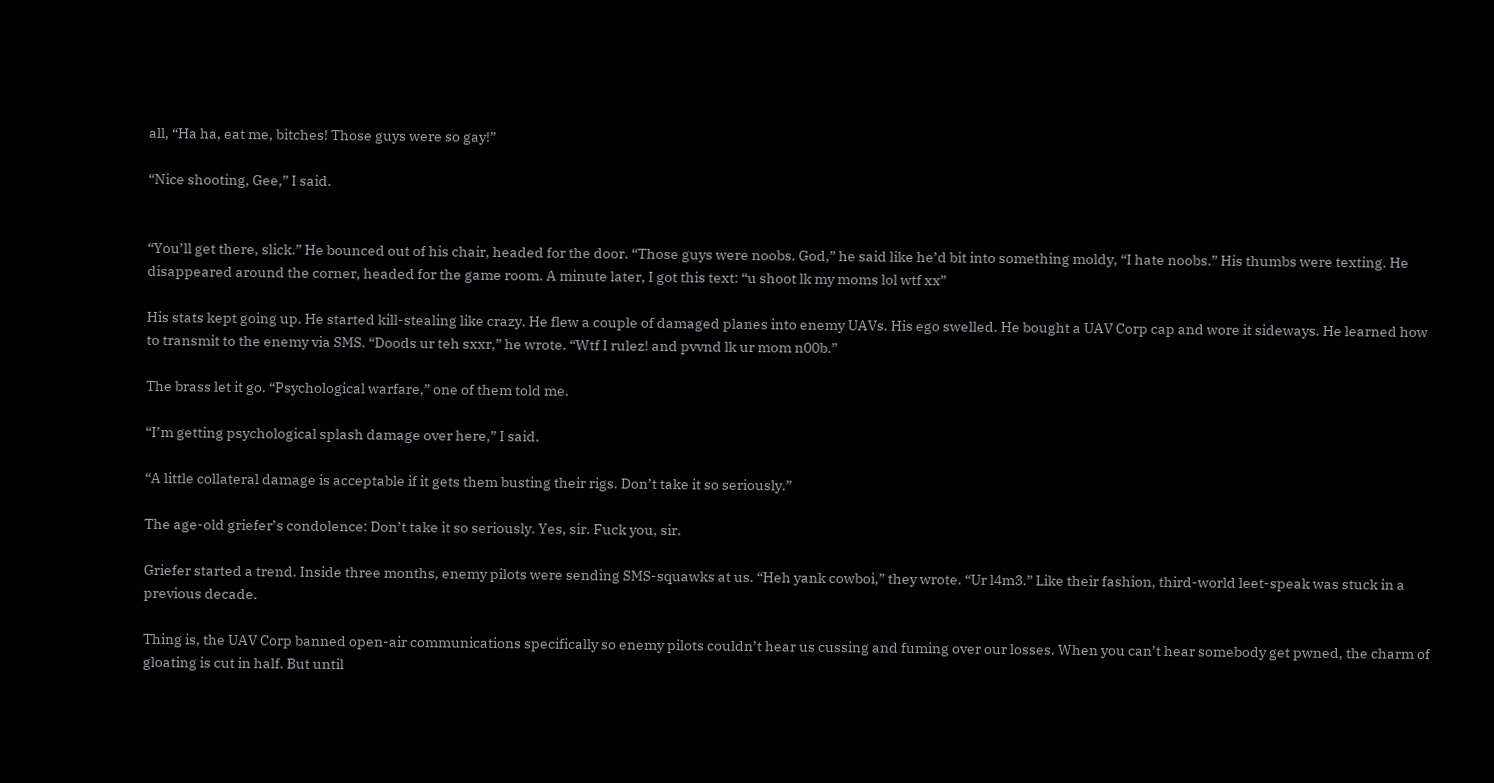all, “Ha ha, eat me, bitches! Those guys were so gay!”

“Nice shooting, Gee,” I said.


“You’ll get there, slick.” He bounced out of his chair, headed for the door. “Those guys were noobs. God,” he said like he’d bit into something moldy, “I hate noobs.” His thumbs were texting. He disappeared around the corner, headed for the game room. A minute later, I got this text: “u shoot lk my moms lol wtf xx”

His stats kept going up. He started kill-stealing like crazy. He flew a couple of damaged planes into enemy UAVs. His ego swelled. He bought a UAV Corp cap and wore it sideways. He learned how to transmit to the enemy via SMS. “Doods ur teh sxxr,” he wrote. “Wtf I rulez! and pvvnd lk ur mom n00b.”

The brass let it go. “Psychological warfare,” one of them told me.

“I’m getting psychological splash damage over here,” I said.

“A little collateral damage is acceptable if it gets them busting their rigs. Don’t take it so seriously.”

The age-old griefer’s condolence: Don’t take it so seriously. Yes, sir. Fuck you, sir.

Griefer started a trend. Inside three months, enemy pilots were sending SMS-squawks at us. “Heh yank cowboi,” they wrote. “Ur l4m3.” Like their fashion, third-world leet-speak was stuck in a previous decade.

Thing is, the UAV Corp banned open-air communications specifically so enemy pilots couldn’t hear us cussing and fuming over our losses. When you can’t hear somebody get pwned, the charm of gloating is cut in half. But until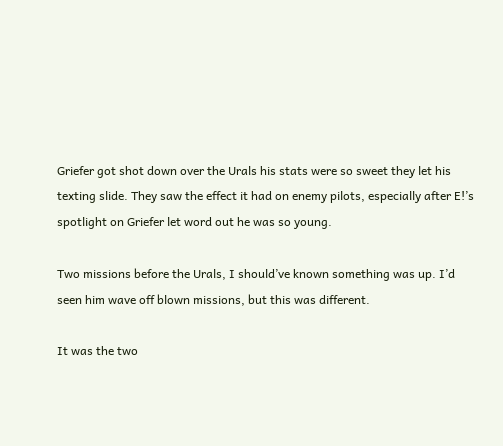Griefer got shot down over the Urals his stats were so sweet they let his texting slide. They saw the effect it had on enemy pilots, especially after E!’s spotlight on Griefer let word out he was so young.

Two missions before the Urals, I should’ve known something was up. I’d seen him wave off blown missions, but this was different.

It was the two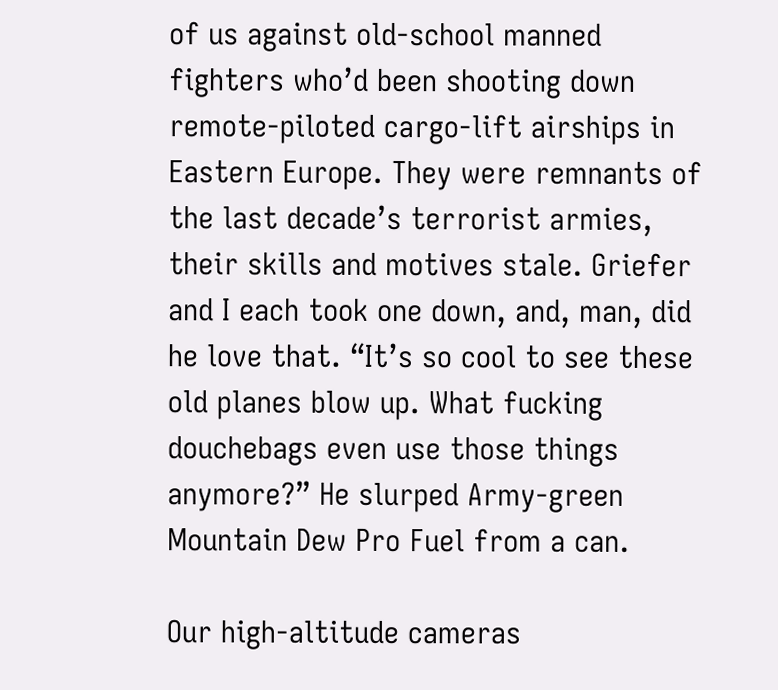of us against old-school manned fighters who’d been shooting down remote-piloted cargo-lift airships in Eastern Europe. They were remnants of the last decade’s terrorist armies, their skills and motives stale. Griefer and I each took one down, and, man, did he love that. “It’s so cool to see these old planes blow up. What fucking douchebags even use those things anymore?” He slurped Army-green Mountain Dew Pro Fuel from a can.

Our high-altitude cameras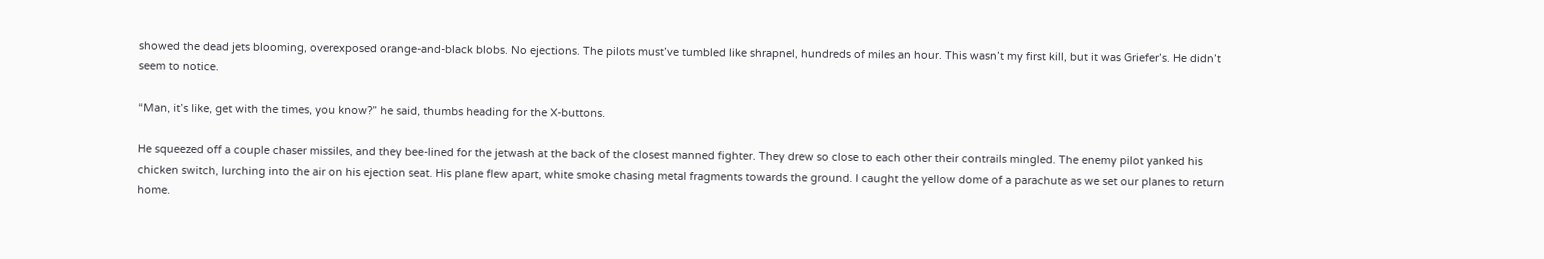showed the dead jets blooming, overexposed orange-and-black blobs. No ejections. The pilots must’ve tumbled like shrapnel, hundreds of miles an hour. This wasn’t my first kill, but it was Griefer’s. He didn’t seem to notice.

“Man, it’s like, get with the times, you know?” he said, thumbs heading for the X-buttons.

He squeezed off a couple chaser missiles, and they bee-lined for the jetwash at the back of the closest manned fighter. They drew so close to each other their contrails mingled. The enemy pilot yanked his chicken switch, lurching into the air on his ejection seat. His plane flew apart, white smoke chasing metal fragments towards the ground. I caught the yellow dome of a parachute as we set our planes to return home.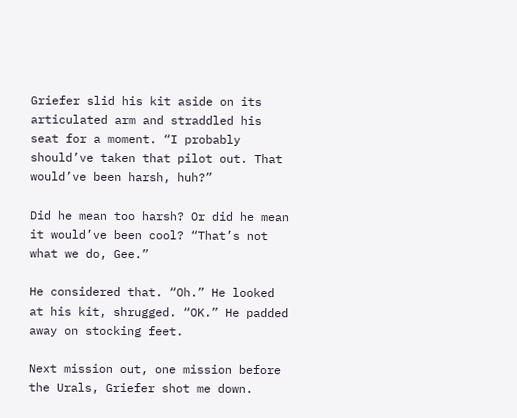Griefer slid his kit aside on its articulated arm and straddled his seat for a moment. “I probably should’ve taken that pilot out. That would’ve been harsh, huh?”

Did he mean too harsh? Or did he mean it would’ve been cool? “That’s not what we do, Gee.”

He considered that. “Oh.” He looked at his kit, shrugged. “OK.” He padded away on stocking feet.

Next mission out, one mission before the Urals, Griefer shot me down.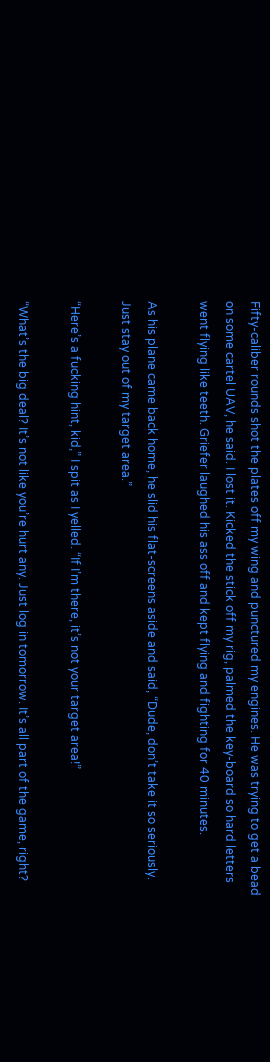Fifty-caliber rounds shot the plates off my wing and punctured my engines. He was trying to get a bead on some cartel UAV, he said. I lost it. Kicked the stick off my rig, palmed the key-board so hard letters went flying like teeth. Griefer laughed his ass off and kept flying and fighting for 40 minutes.

As his plane came back home, he slid his flat-screens aside and said, “Dude, don’t take it so seriously. Just stay out of my target area.”

“Here’s a fucking hint, kid,” I spit as I yelled. “If I’m there, it’s not your target area!”

“What’s the big deal? It’s not like you’re hurt any. Just log in tomorrow. It’s all part of the game, right?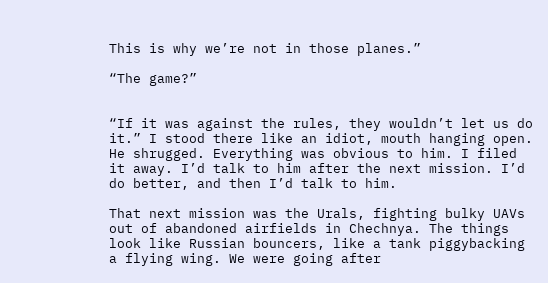This is why we’re not in those planes.”

“The game?”


“If it was against the rules, they wouldn’t let us do it.” I stood there like an idiot, mouth hanging open. He shrugged. Everything was obvious to him. I filed it away. I’d talk to him after the next mission. I’d do better, and then I’d talk to him.

That next mission was the Urals, fighting bulky UAVs out of abandoned airfields in Chechnya. The things look like Russian bouncers, like a tank piggybacking a flying wing. We were going after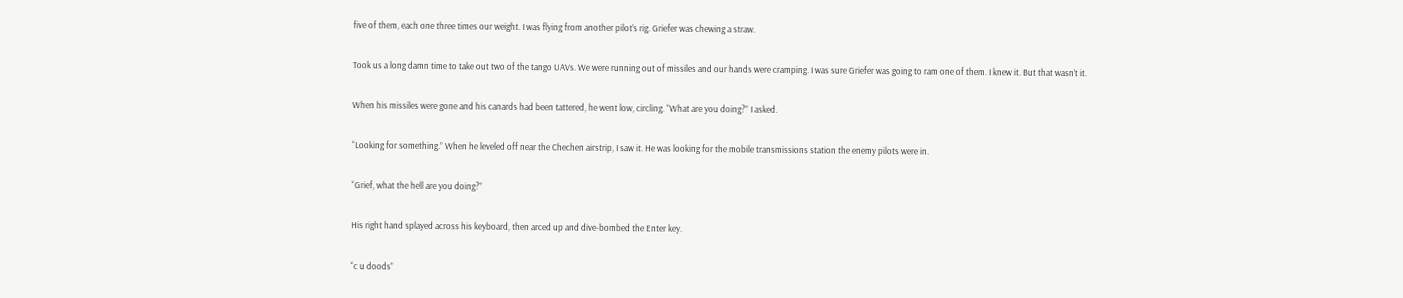five of them, each one three times our weight. I was flying from another pilot’s rig. Griefer was chewing a straw.

Took us a long damn time to take out two of the tango UAVs. We were running out of missiles and our hands were cramping. I was sure Griefer was going to ram one of them. I knew it. But that wasn’t it.

When his missiles were gone and his canards had been tattered, he went low, circling. “What are you doing?” I asked.

“Looking for something.” When he leveled off near the Chechen airstrip, I saw it. He was looking for the mobile transmissions station the enemy pilots were in.

“Grief, what the hell are you doing?”

His right hand splayed across his keyboard, then arced up and dive-bombed the Enter key.

“c u doods”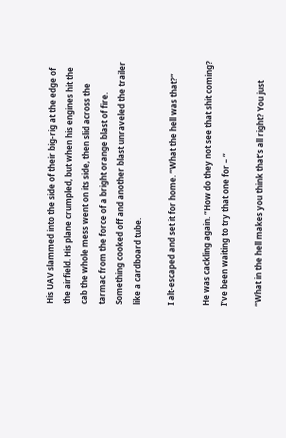His UAV slammed into the side of their big-rig at the edge of the airfield. His plane crumpled, but when his engines hit the cab the whole mess went on its side, then slid across the tarmac from the force of a bright orange blast of fire. Something cooked off and another blast unraveled the trailer like a cardboard tube.

I alt-escaped and set it for home. “What the hell was that?”

He was cackling again. “How do they not see that shit coming? I’ve been waiting to try that one for – “

“What in the hell makes you think that’s all right? You just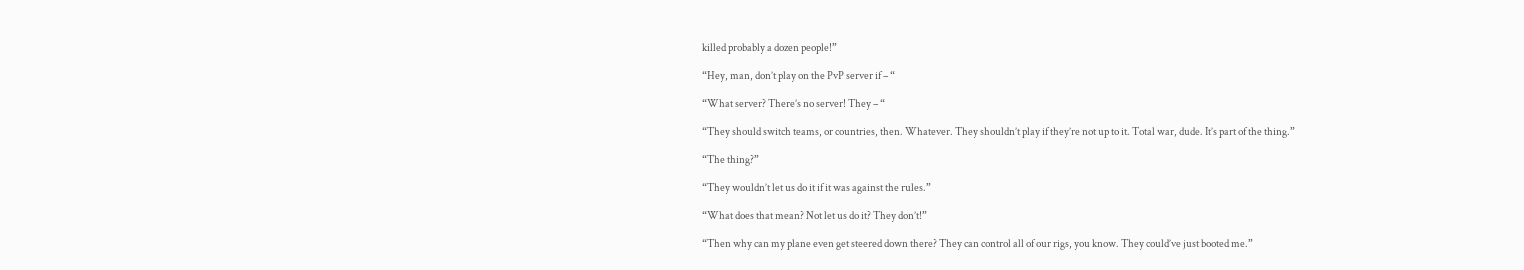killed probably a dozen people!”

“Hey, man, don’t play on the PvP server if – “

“What server? There’s no server! They – “

“They should switch teams, or countries, then. Whatever. They shouldn’t play if they’re not up to it. Total war, dude. It’s part of the thing.”

“The thing?”

“They wouldn’t let us do it if it was against the rules.”

“What does that mean? Not let us do it? They don’t!”

“Then why can my plane even get steered down there? They can control all of our rigs, you know. They could’ve just booted me.”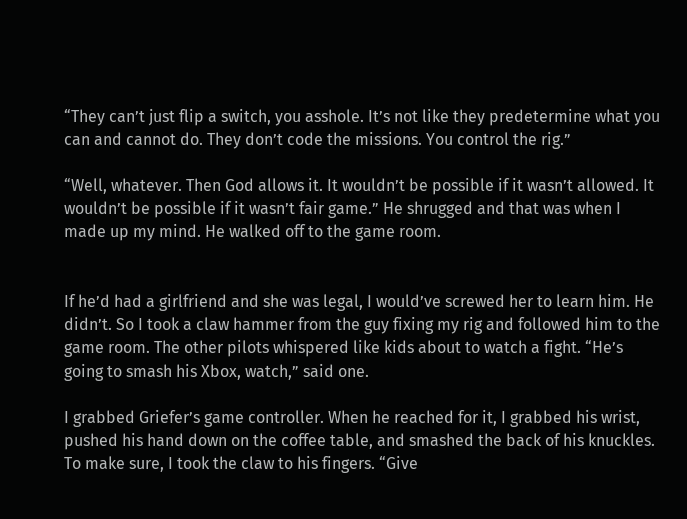“They can’t just flip a switch, you asshole. It’s not like they predetermine what you can and cannot do. They don’t code the missions. You control the rig.”

“Well, whatever. Then God allows it. It wouldn’t be possible if it wasn’t allowed. It wouldn’t be possible if it wasn’t fair game.” He shrugged and that was when I made up my mind. He walked off to the game room.


If he’d had a girlfriend and she was legal, I would’ve screwed her to learn him. He didn’t. So I took a claw hammer from the guy fixing my rig and followed him to the game room. The other pilots whispered like kids about to watch a fight. “He’s going to smash his Xbox, watch,” said one.

I grabbed Griefer’s game controller. When he reached for it, I grabbed his wrist, pushed his hand down on the coffee table, and smashed the back of his knuckles. To make sure, I took the claw to his fingers. “Give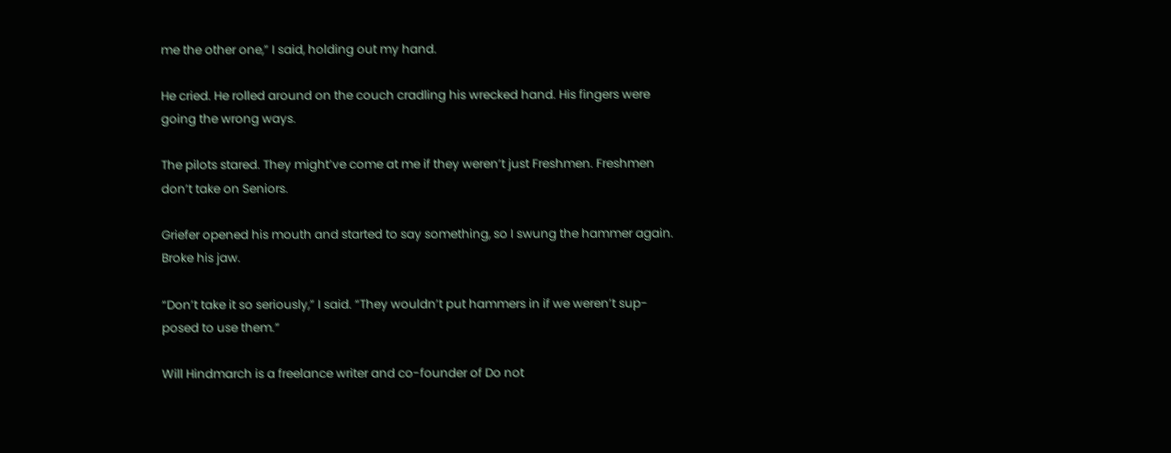me the other one,” I said, holding out my hand.

He cried. He rolled around on the couch cradling his wrecked hand. His fingers were going the wrong ways.

The pilots stared. They might’ve come at me if they weren’t just Freshmen. Freshmen don’t take on Seniors.

Griefer opened his mouth and started to say something, so I swung the hammer again. Broke his jaw.

“Don’t take it so seriously,” I said. “They wouldn’t put hammers in if we weren’t sup-posed to use them.”

Will Hindmarch is a freelance writer and co-founder of Do not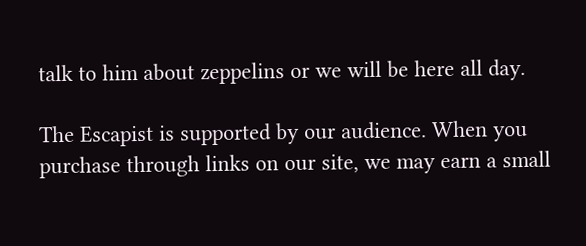talk to him about zeppelins or we will be here all day.

The Escapist is supported by our audience. When you purchase through links on our site, we may earn a small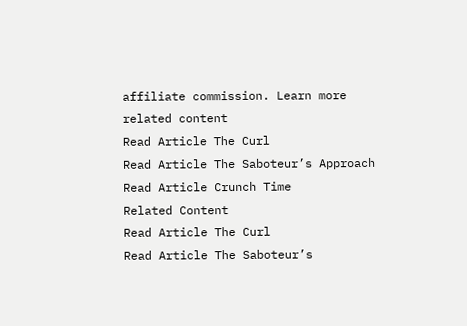affiliate commission. Learn more
related content
Read Article The Curl
Read Article The Saboteur’s Approach
Read Article Crunch Time
Related Content
Read Article The Curl
Read Article The Saboteur’s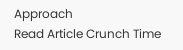Approach
Read Article Crunch Time